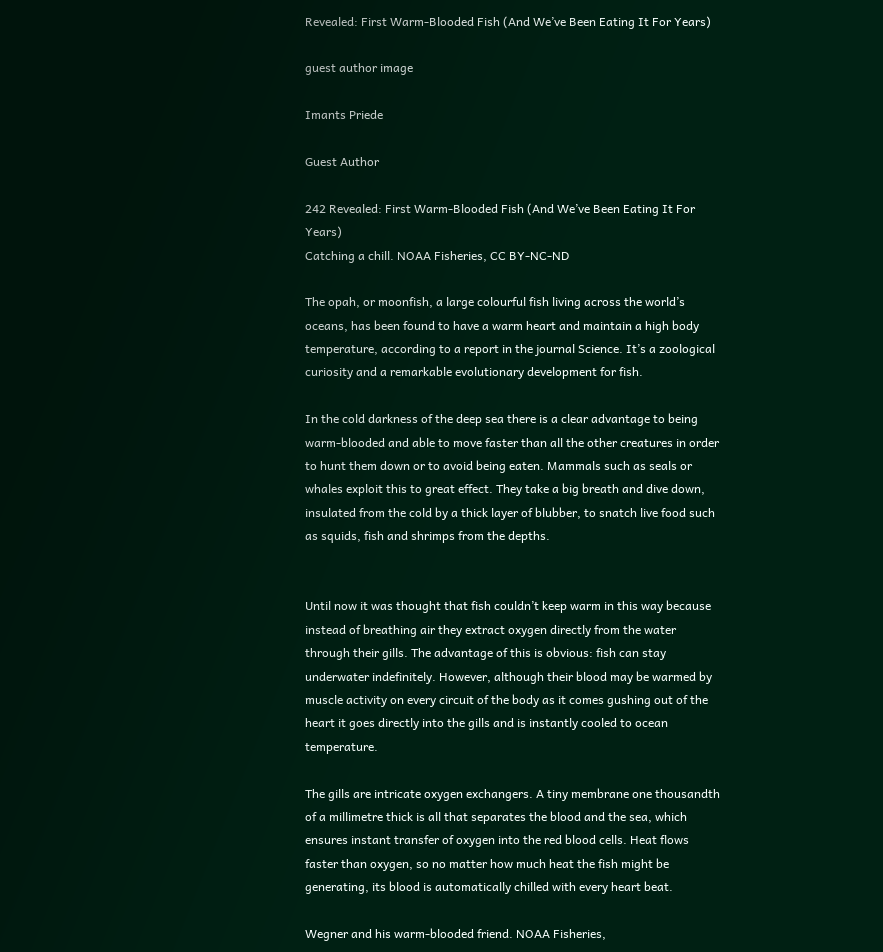Revealed: First Warm-Blooded Fish (And We’ve Been Eating It For Years)

guest author image

Imants Priede

Guest Author

242 Revealed: First Warm-Blooded Fish (And We’ve Been Eating It For Years)
Catching a chill. NOAA Fisheries, CC BY-NC-ND

The opah, or moonfish, a large colourful fish living across the world’s oceans, has been found to have a warm heart and maintain a high body temperature, according to a report in the journal Science. It’s a zoological curiosity and a remarkable evolutionary development for fish.

In the cold darkness of the deep sea there is a clear advantage to being warm-blooded and able to move faster than all the other creatures in order to hunt them down or to avoid being eaten. Mammals such as seals or whales exploit this to great effect. They take a big breath and dive down, insulated from the cold by a thick layer of blubber, to snatch live food such as squids, fish and shrimps from the depths.


Until now it was thought that fish couldn’t keep warm in this way because instead of breathing air they extract oxygen directly from the water through their gills. The advantage of this is obvious: fish can stay underwater indefinitely. However, although their blood may be warmed by muscle activity on every circuit of the body as it comes gushing out of the heart it goes directly into the gills and is instantly cooled to ocean temperature.

The gills are intricate oxygen exchangers. A tiny membrane one thousandth of a millimetre thick is all that separates the blood and the sea, which ensures instant transfer of oxygen into the red blood cells. Heat flows faster than oxygen, so no matter how much heat the fish might be generating, its blood is automatically chilled with every heart beat.

Wegner and his warm-blooded friend. NOAA Fisheries,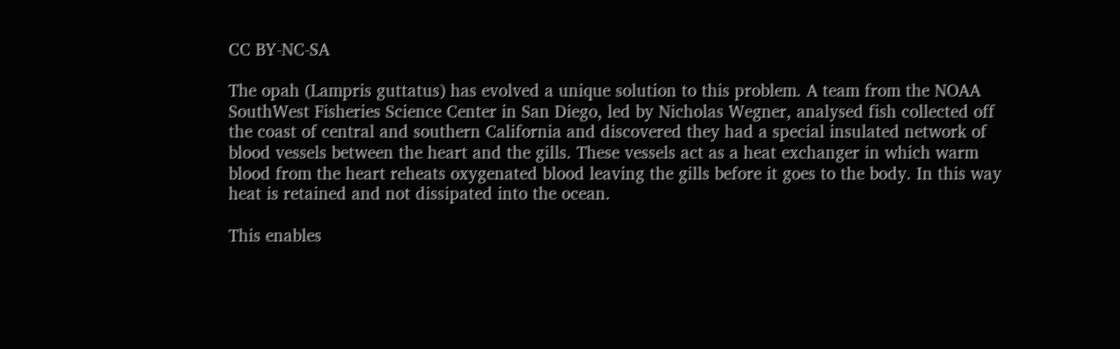CC BY-NC-SA

The opah (Lampris guttatus) has evolved a unique solution to this problem. A team from the NOAA SouthWest Fisheries Science Center in San Diego, led by Nicholas Wegner, analysed fish collected off the coast of central and southern California and discovered they had a special insulated network of blood vessels between the heart and the gills. These vessels act as a heat exchanger in which warm blood from the heart reheats oxygenated blood leaving the gills before it goes to the body. In this way heat is retained and not dissipated into the ocean.

This enables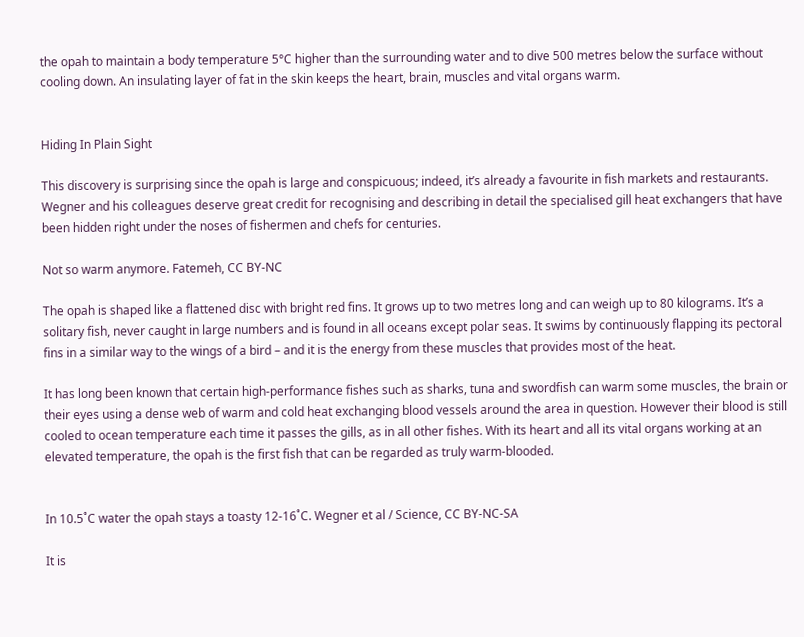the opah to maintain a body temperature 5°C higher than the surrounding water and to dive 500 metres below the surface without cooling down. An insulating layer of fat in the skin keeps the heart, brain, muscles and vital organs warm.


Hiding In Plain Sight

This discovery is surprising since the opah is large and conspicuous; indeed, it’s already a favourite in fish markets and restaurants. Wegner and his colleagues deserve great credit for recognising and describing in detail the specialised gill heat exchangers that have been hidden right under the noses of fishermen and chefs for centuries.

Not so warm anymore. Fatemeh, CC BY-NC

The opah is shaped like a flattened disc with bright red fins. It grows up to two metres long and can weigh up to 80 kilograms. It’s a solitary fish, never caught in large numbers and is found in all oceans except polar seas. It swims by continuously flapping its pectoral fins in a similar way to the wings of a bird – and it is the energy from these muscles that provides most of the heat.

It has long been known that certain high-performance fishes such as sharks, tuna and swordfish can warm some muscles, the brain or their eyes using a dense web of warm and cold heat exchanging blood vessels around the area in question. However their blood is still cooled to ocean temperature each time it passes the gills, as in all other fishes. With its heart and all its vital organs working at an elevated temperature, the opah is the first fish that can be regarded as truly warm-blooded.


In 10.5˚C water the opah stays a toasty 12-16˚C. Wegner et al / Science, CC BY-NC-SA

It is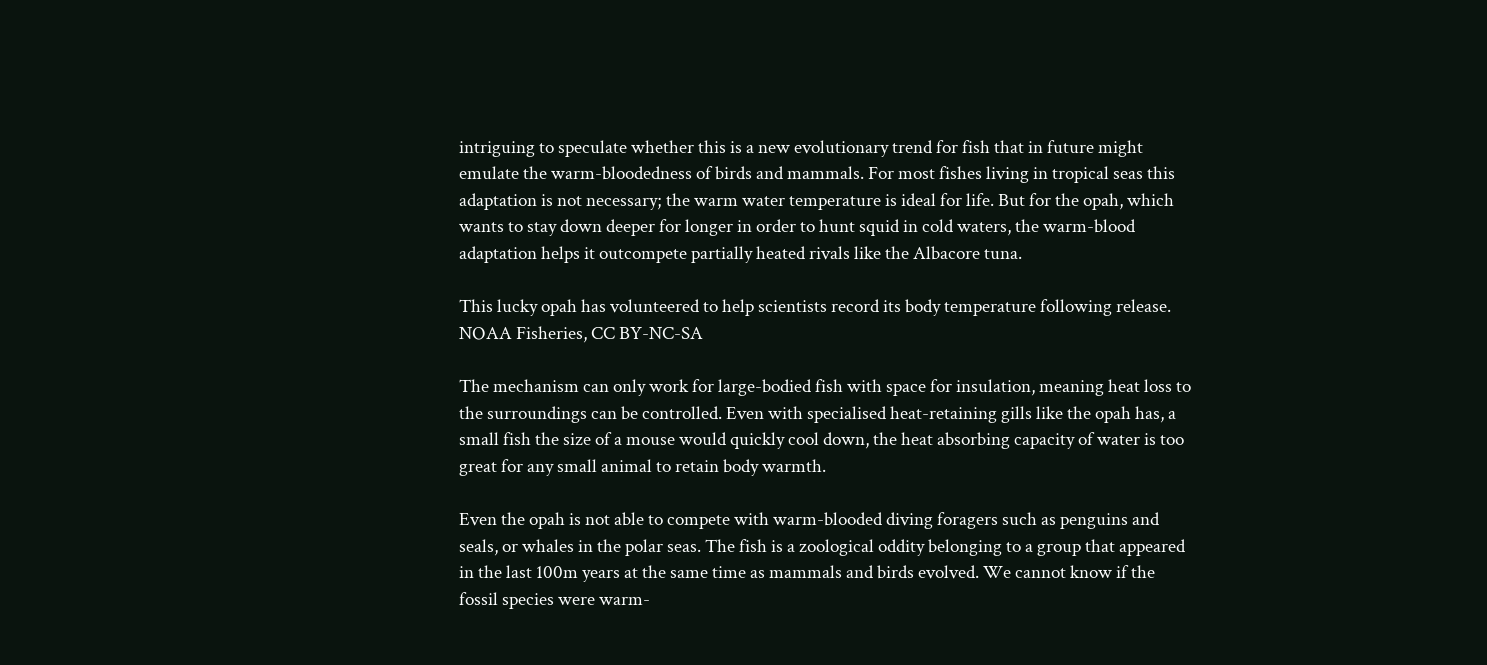intriguing to speculate whether this is a new evolutionary trend for fish that in future might emulate the warm-bloodedness of birds and mammals. For most fishes living in tropical seas this adaptation is not necessary; the warm water temperature is ideal for life. But for the opah, which wants to stay down deeper for longer in order to hunt squid in cold waters, the warm-blood adaptation helps it outcompete partially heated rivals like the Albacore tuna.

This lucky opah has volunteered to help scientists record its body temperature following release. NOAA Fisheries, CC BY-NC-SA

The mechanism can only work for large-bodied fish with space for insulation, meaning heat loss to the surroundings can be controlled. Even with specialised heat-retaining gills like the opah has, a small fish the size of a mouse would quickly cool down, the heat absorbing capacity of water is too great for any small animal to retain body warmth.

Even the opah is not able to compete with warm-blooded diving foragers such as penguins and seals, or whales in the polar seas. The fish is a zoological oddity belonging to a group that appeared in the last 100m years at the same time as mammals and birds evolved. We cannot know if the fossil species were warm-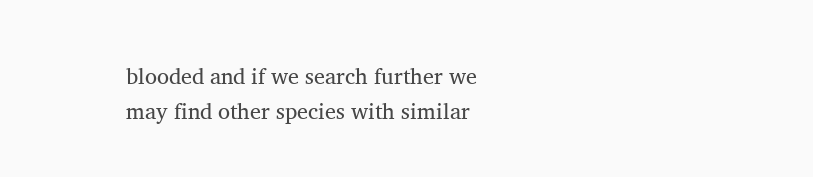blooded and if we search further we may find other species with similar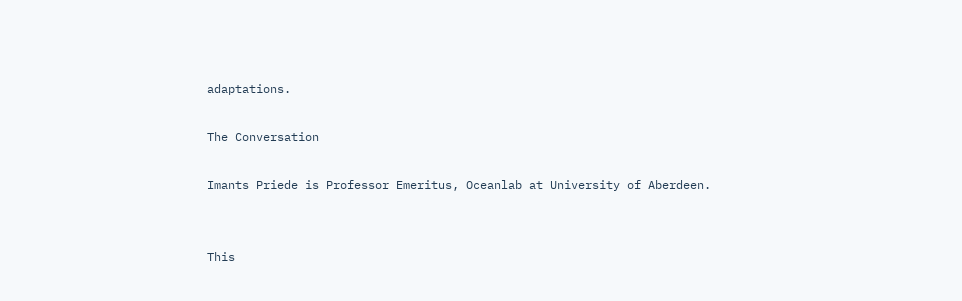adaptations.

The Conversation

Imants Priede is Professor Emeritus, Oceanlab at University of Aberdeen.


This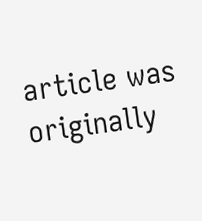article was originally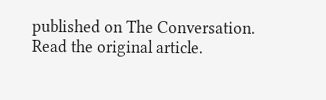published on The Conversation. Read the original article.